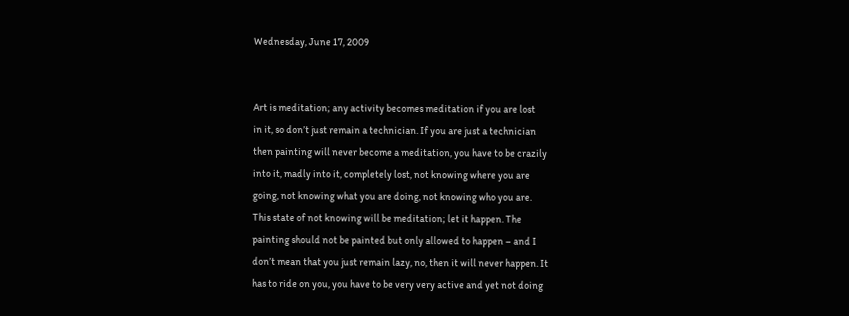Wednesday, June 17, 2009


Art is meditation; any activity becomes meditation if you are lost
in it, so don’t just remain a technician. If you are just a technician
then painting will never become a meditation, you have to be crazily
into it, madly into it, completely lost, not knowing where you are
going, not knowing what you are doing, not knowing who you are.
This state of not knowing will be meditation; let it happen. The
painting should not be painted but only allowed to happen – and I
don’t mean that you just remain lazy, no, then it will never happen. It
has to ride on you, you have to be very very active and yet not doing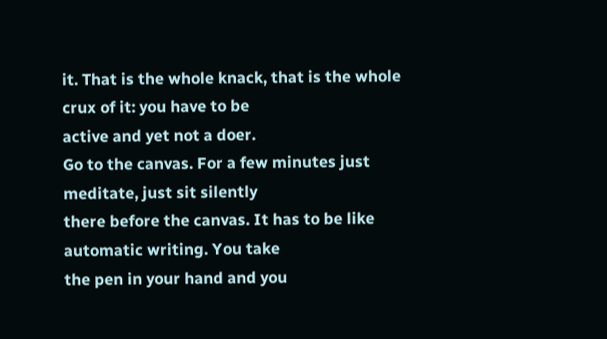it. That is the whole knack, that is the whole crux of it: you have to be
active and yet not a doer.
Go to the canvas. For a few minutes just meditate, just sit silently
there before the canvas. It has to be like automatic writing. You take
the pen in your hand and you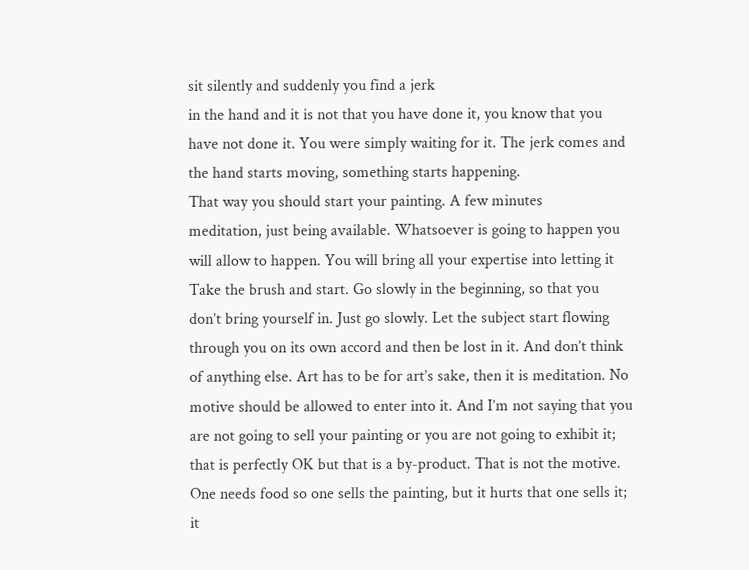sit silently and suddenly you find a jerk
in the hand and it is not that you have done it, you know that you
have not done it. You were simply waiting for it. The jerk comes and
the hand starts moving, something starts happening.
That way you should start your painting. A few minutes
meditation, just being available. Whatsoever is going to happen you
will allow to happen. You will bring all your expertise into letting it
Take the brush and start. Go slowly in the beginning, so that you
don’t bring yourself in. Just go slowly. Let the subject start flowing
through you on its own accord and then be lost in it. And don’t think
of anything else. Art has to be for art’s sake, then it is meditation. No
motive should be allowed to enter into it. And I’m not saying that you
are not going to sell your painting or you are not going to exhibit it;
that is perfectly OK but that is a by-product. That is not the motive.
One needs food so one sells the painting, but it hurts that one sells it;
it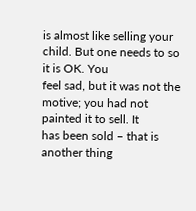is almost like selling your child. But one needs to so it is OK. You
feel sad, but it was not the motive; you had not painted it to sell. It
has been sold – that is another thing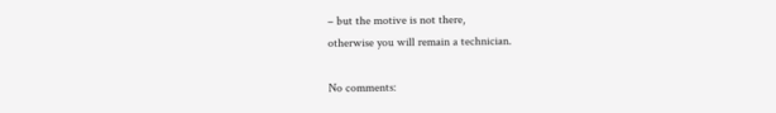– but the motive is not there,
otherwise you will remain a technician.

No comments: